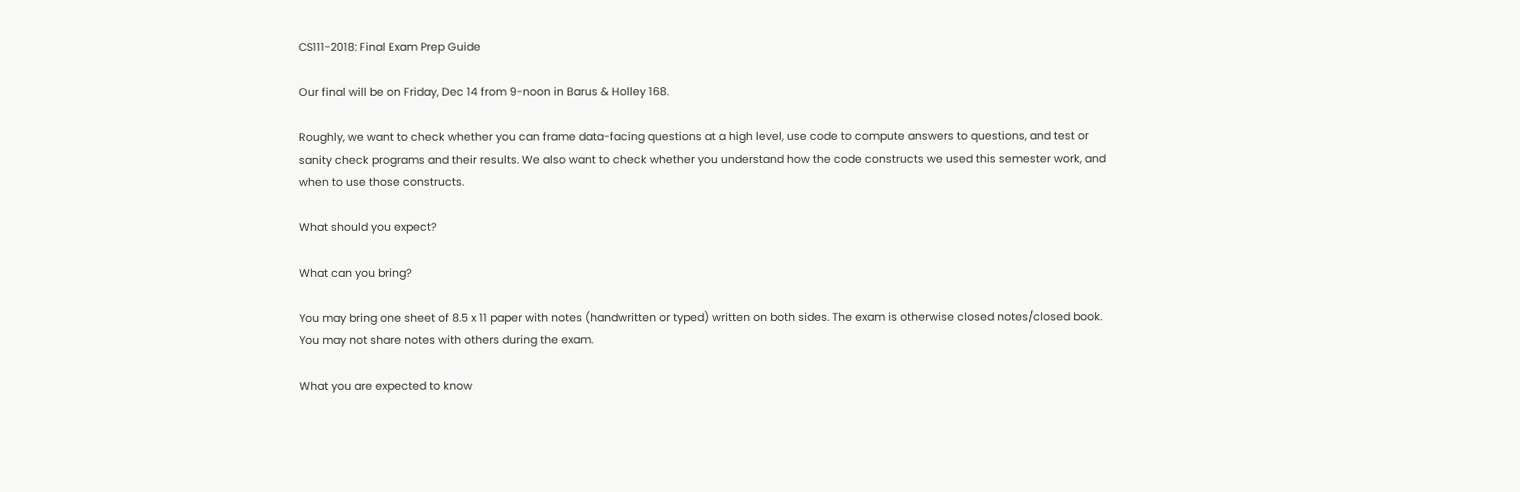CS111-2018: Final Exam Prep Guide

Our final will be on Friday, Dec 14 from 9-noon in Barus & Holley 168.

Roughly, we want to check whether you can frame data-facing questions at a high level, use code to compute answers to questions, and test or sanity check programs and their results. We also want to check whether you understand how the code constructs we used this semester work, and when to use those constructs.

What should you expect?

What can you bring?

You may bring one sheet of 8.5 x 11 paper with notes (handwritten or typed) written on both sides. The exam is otherwise closed notes/closed book. You may not share notes with others during the exam.

What you are expected to know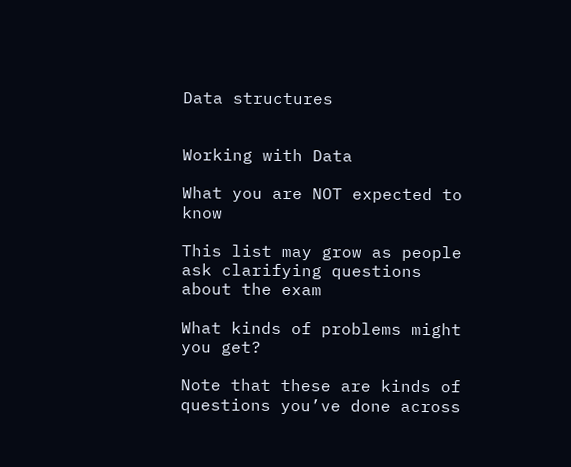Data structures


Working with Data

What you are NOT expected to know

This list may grow as people ask clarifying questions about the exam

What kinds of problems might you get?

Note that these are kinds of questions you’ve done across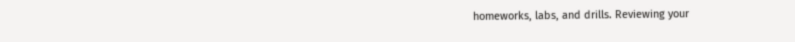homeworks, labs, and drills. Reviewing your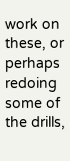work on these, or perhaps redoing some of the drills,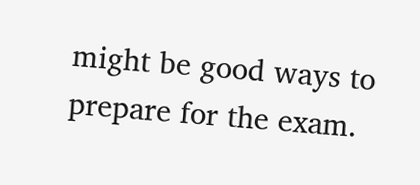might be good ways to prepare for the exam.